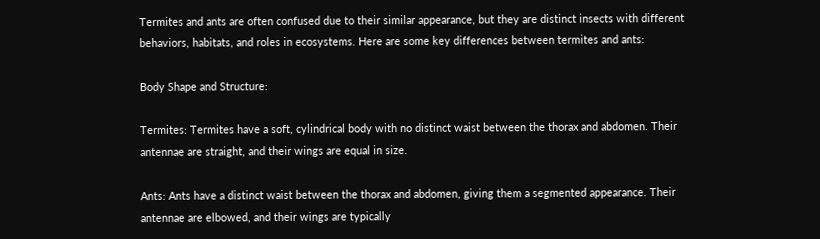Termites and ants are often confused due to their similar appearance, but they are distinct insects with different behaviors, habitats, and roles in ecosystems. Here are some key differences between termites and ants:

Body Shape and Structure:

Termites: Termites have a soft, cylindrical body with no distinct waist between the thorax and abdomen. Their antennae are straight, and their wings are equal in size.

Ants: Ants have a distinct waist between the thorax and abdomen, giving them a segmented appearance. Their antennae are elbowed, and their wings are typically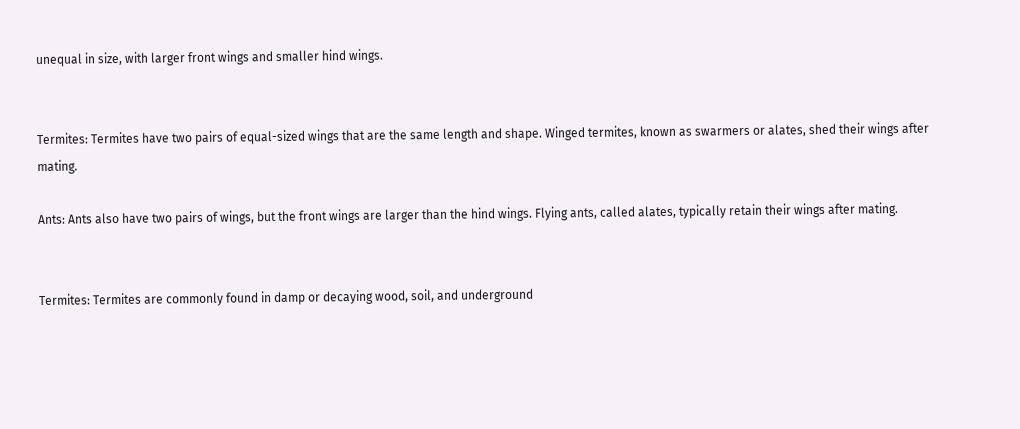unequal in size, with larger front wings and smaller hind wings.


Termites: Termites have two pairs of equal-sized wings that are the same length and shape. Winged termites, known as swarmers or alates, shed their wings after mating.

Ants: Ants also have two pairs of wings, but the front wings are larger than the hind wings. Flying ants, called alates, typically retain their wings after mating.


Termites: Termites are commonly found in damp or decaying wood, soil, and underground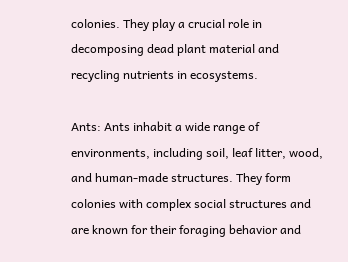colonies. They play a crucial role in decomposing dead plant material and recycling nutrients in ecosystems.

Ants: Ants inhabit a wide range of environments, including soil, leaf litter, wood, and human-made structures. They form colonies with complex social structures and are known for their foraging behavior and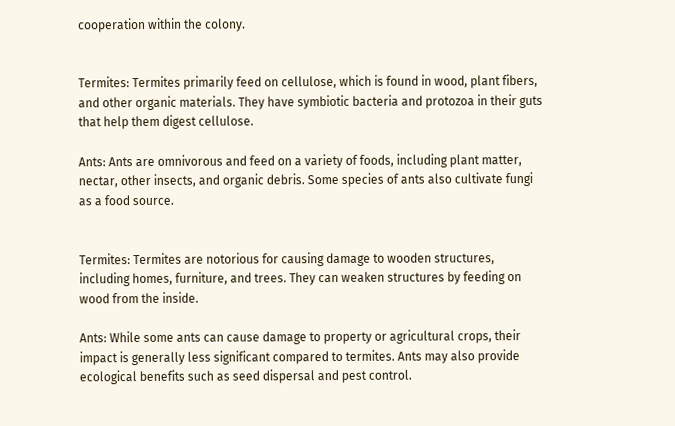cooperation within the colony.


Termites: Termites primarily feed on cellulose, which is found in wood, plant fibers, and other organic materials. They have symbiotic bacteria and protozoa in their guts that help them digest cellulose.

Ants: Ants are omnivorous and feed on a variety of foods, including plant matter, nectar, other insects, and organic debris. Some species of ants also cultivate fungi as a food source.


Termites: Termites are notorious for causing damage to wooden structures, including homes, furniture, and trees. They can weaken structures by feeding on wood from the inside.

Ants: While some ants can cause damage to property or agricultural crops, their impact is generally less significant compared to termites. Ants may also provide ecological benefits such as seed dispersal and pest control.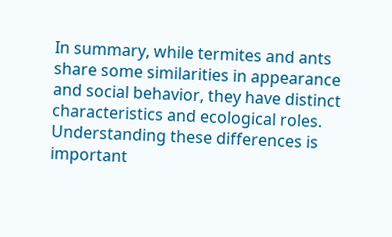In summary, while termites and ants share some similarities in appearance and social behavior, they have distinct characteristics and ecological roles. Understanding these differences is important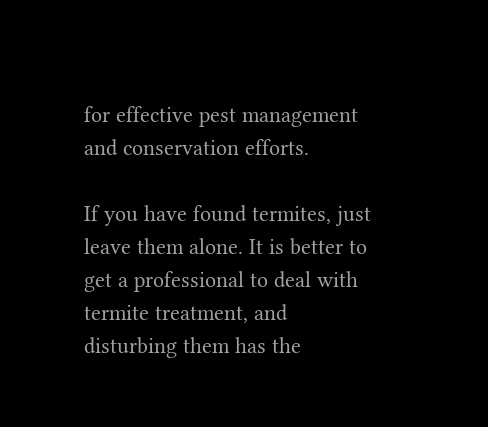for effective pest management and conservation efforts.

If you have found termites, just leave them alone. It is better to get a professional to deal with termite treatment, and disturbing them has the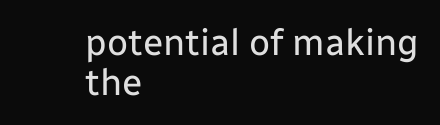potential of making the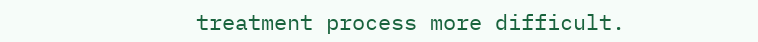treatment process more difficult.